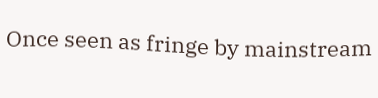Once seen as fringe by mainstream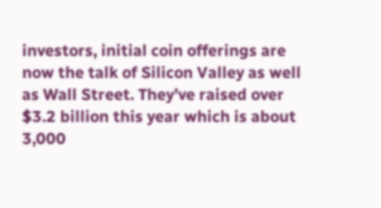investors, initial coin offerings are now the talk of Silicon Valley as well as Wall Street. They’ve raised over $3.2 billion this year which is about 3,000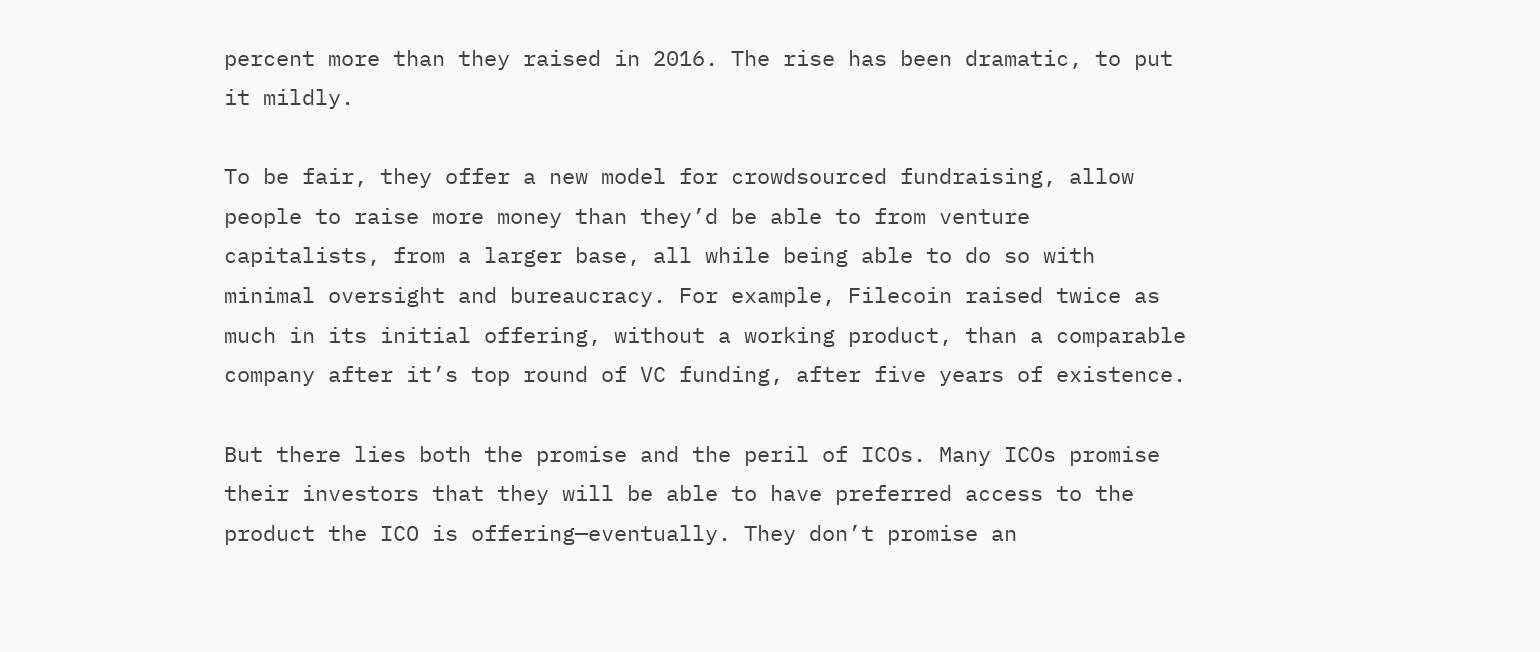percent more than they raised in 2016. The rise has been dramatic, to put it mildly.

To be fair, they offer a new model for crowdsourced fundraising, allow people to raise more money than they’d be able to from venture capitalists, from a larger base, all while being able to do so with minimal oversight and bureaucracy. For example, Filecoin raised twice as much in its initial offering, without a working product, than a comparable company after it’s top round of VC funding, after five years of existence.

But there lies both the promise and the peril of ICOs. Many ICOs promise their investors that they will be able to have preferred access to the product the ICO is offering—eventually. They don’t promise an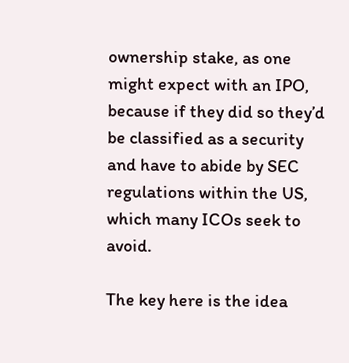ownership stake, as one might expect with an IPO, because if they did so they’d be classified as a security and have to abide by SEC regulations within the US, which many ICOs seek to avoid.

The key here is the idea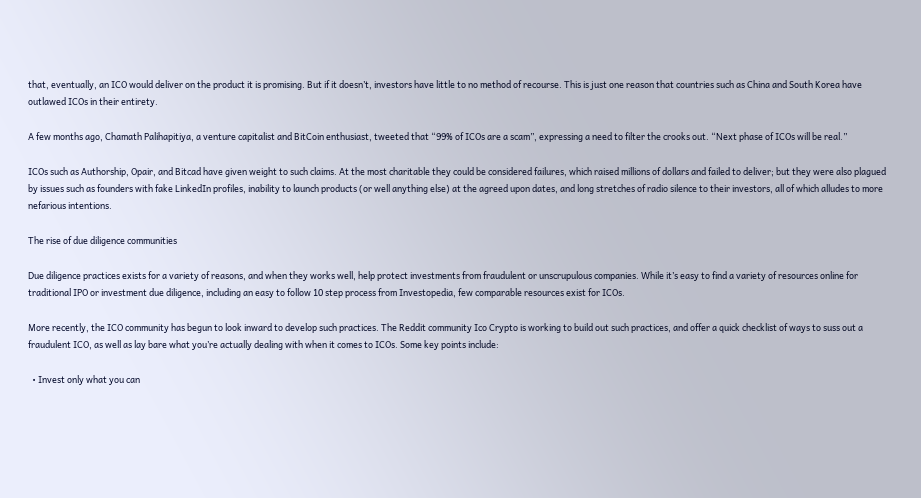that, eventually, an ICO would deliver on the product it is promising. But if it doesn’t, investors have little to no method of recourse. This is just one reason that countries such as China and South Korea have outlawed ICOs in their entirety.

A few months ago, Chamath Palihapitiya, a venture capitalist and BitCoin enthusiast, tweeted that “99% of ICOs are a scam”, expressing a need to filter the crooks out. “Next phase of ICOs will be real.”

ICOs such as Authorship, Opair, and Bitcad have given weight to such claims. At the most charitable they could be considered failures, which raised millions of dollars and failed to deliver; but they were also plagued by issues such as founders with fake LinkedIn profiles, inability to launch products (or well anything else) at the agreed upon dates, and long stretches of radio silence to their investors, all of which alludes to more nefarious intentions.

The rise of due diligence communities

Due diligence practices exists for a variety of reasons, and when they works well, help protect investments from fraudulent or unscrupulous companies. While it’s easy to find a variety of resources online for traditional IPO or investment due diligence, including an easy to follow 10 step process from Investopedia, few comparable resources exist for ICOs.

More recently, the ICO community has begun to look inward to develop such practices. The Reddit community Ico Crypto is working to build out such practices, and offer a quick checklist of ways to suss out a fraudulent ICO, as well as lay bare what you’re actually dealing with when it comes to ICOs. Some key points include:

  • Invest only what you can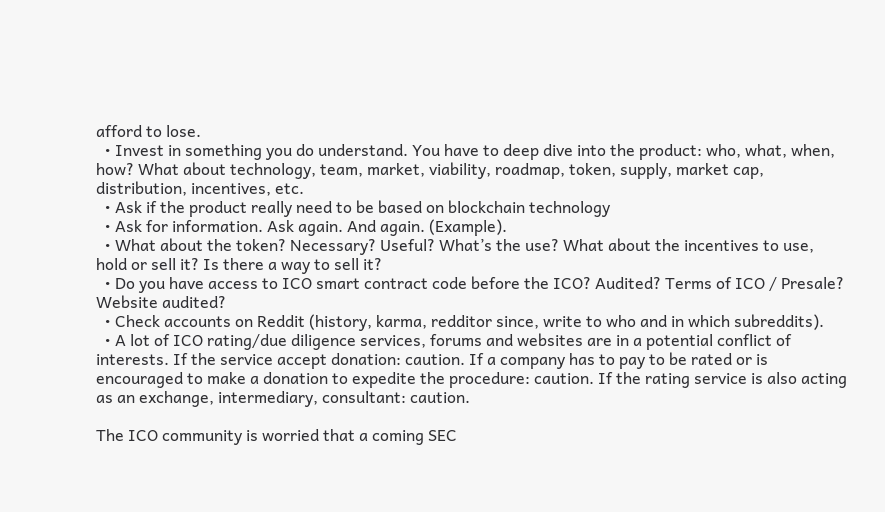afford to lose.
  • Invest in something you do understand. You have to deep dive into the product: who, what, when, how? What about technology, team, market, viability, roadmap, token, supply, market cap, distribution, incentives, etc.
  • Ask if the product really need to be based on blockchain technology
  • Ask for information. Ask again. And again. (Example).
  • What about the token? Necessary? Useful? What’s the use? What about the incentives to use, hold or sell it? Is there a way to sell it?
  • Do you have access to ICO smart contract code before the ICO? Audited? Terms of ICO / Presale? Website audited?
  • Check accounts on Reddit (history, karma, redditor since, write to who and in which subreddits).
  • A lot of ICO rating/due diligence services, forums and websites are in a potential conflict of interests. If the service accept donation: caution. If a company has to pay to be rated or is encouraged to make a donation to expedite the procedure: caution. If the rating service is also acting as an exchange, intermediary, consultant: caution.

The ICO community is worried that a coming SEC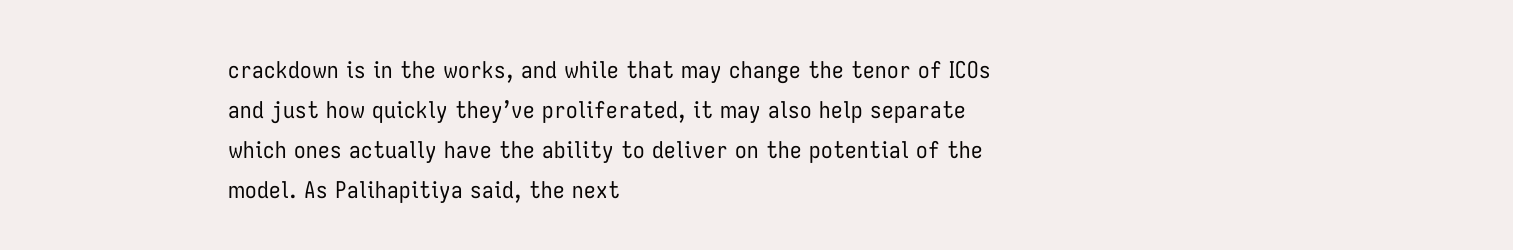crackdown is in the works, and while that may change the tenor of ICOs and just how quickly they’ve proliferated, it may also help separate which ones actually have the ability to deliver on the potential of the model. As Palihapitiya said, the next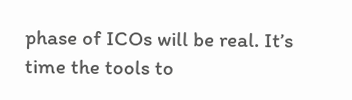phase of ICOs will be real. It’s time the tools to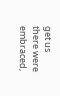get us there were embraced,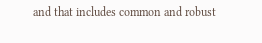and that includes common and robust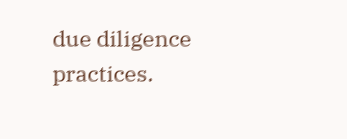due diligence practices.